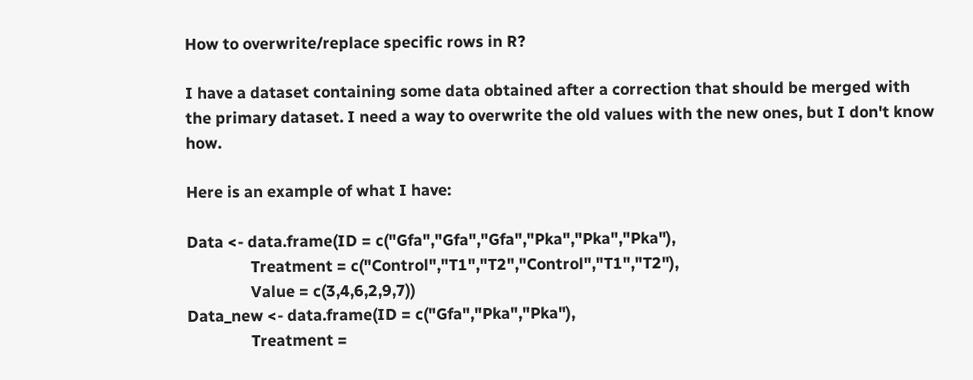How to overwrite/replace specific rows in R?

I have a dataset containing some data obtained after a correction that should be merged with the primary dataset. I need a way to overwrite the old values with the new ones, but I don't know how.

Here is an example of what I have:

Data <- data.frame(ID = c("Gfa","Gfa","Gfa","Pka","Pka","Pka"),
                Treatment = c("Control","T1","T2","Control","T1","T2"),
                Value = c(3,4,6,2,9,7))
Data_new <- data.frame(ID = c("Gfa","Pka","Pka"),
                Treatment =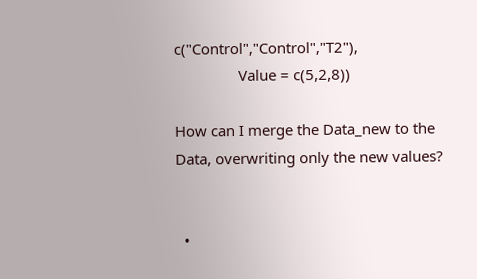c("Control","Control","T2"),
                Value = c(5,2,8))

How can I merge the Data_new to the Data, overwriting only the new values?


  •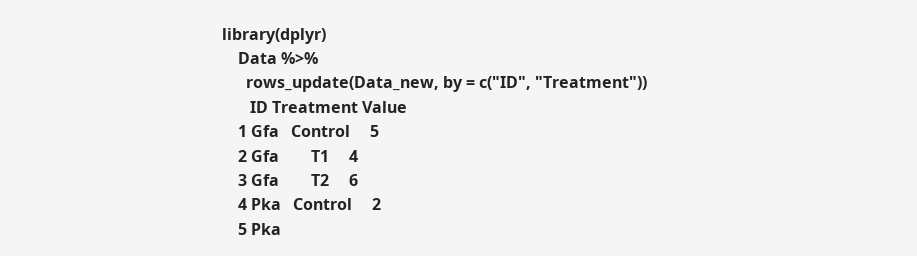library(dplyr)
    Data %>%
      rows_update(Data_new, by = c("ID", "Treatment"))
       ID Treatment Value
    1 Gfa   Control     5
    2 Gfa        T1     4
    3 Gfa        T2     6
    4 Pka   Control     2
    5 Pka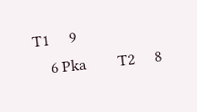T1     9
    6 Pka        T2     8